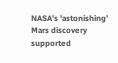NASA's 'astonishing’ Mars discovery supported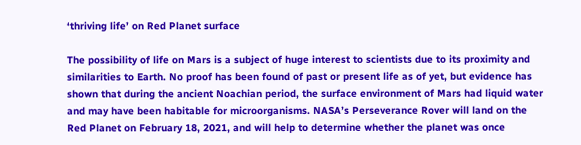‘thriving life’ on Red Planet surface

The possibility of life on Mars is a subject of huge interest to scientists due to its proximity and similarities to Earth. No proof has been found of past or present life as of yet, but evidence has shown that during the ancient Noachian period, the surface environment of Mars had liquid water and may have been habitable for microorganisms. NASA’s Perseverance Rover will land on the Red Planet on February 18, 2021, and will help to determine whether the planet was once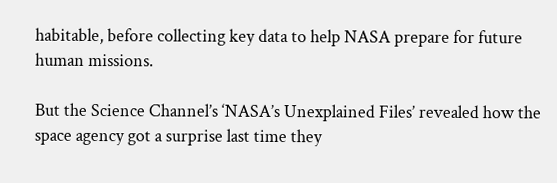habitable, before collecting key data to help NASA prepare for future human missions.

But the Science Channel’s ‘NASA’s Unexplained Files’ revealed how the space agency got a surprise last time they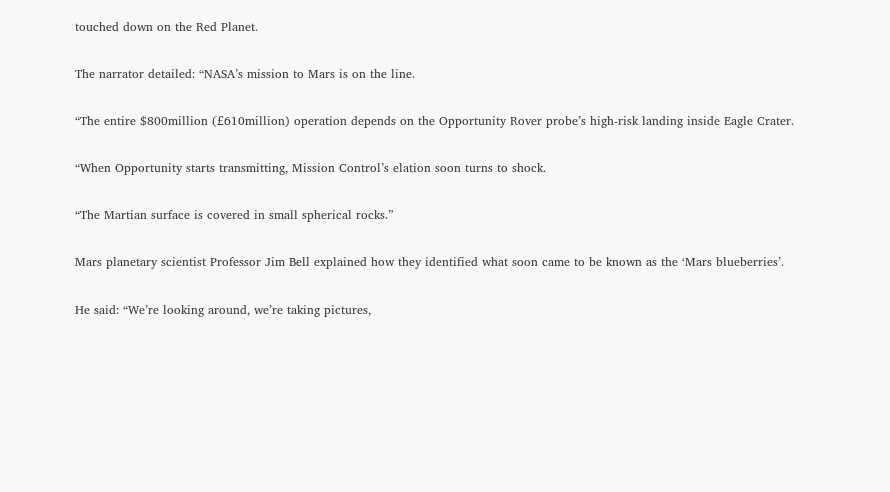touched down on the Red Planet.

The narrator detailed: “NASA’s mission to Mars is on the line.

“The entire $800million (£610million) operation depends on the Opportunity Rover probe’s high-risk landing inside Eagle Crater.

“When Opportunity starts transmitting, Mission Control’s elation soon turns to shock.

“The Martian surface is covered in small spherical rocks.”

Mars planetary scientist Professor Jim Bell explained how they identified what soon came to be known as the ‘Mars blueberries’.

He said: “We’re looking around, we’re taking pictures,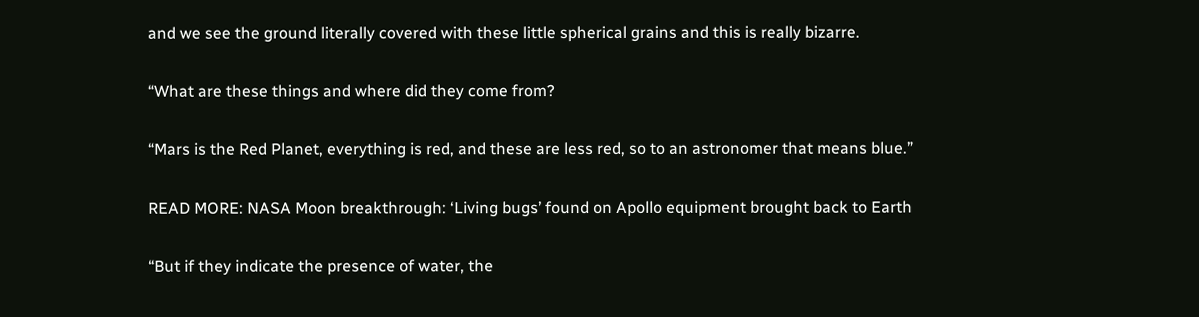and we see the ground literally covered with these little spherical grains and this is really bizarre.

“What are these things and where did they come from?

“Mars is the Red Planet, everything is red, and these are less red, so to an astronomer that means blue.”

READ MORE: NASA Moon breakthrough: ‘Living bugs’ found on Apollo equipment brought back to Earth

“But if they indicate the presence of water, the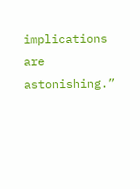implications are astonishing.”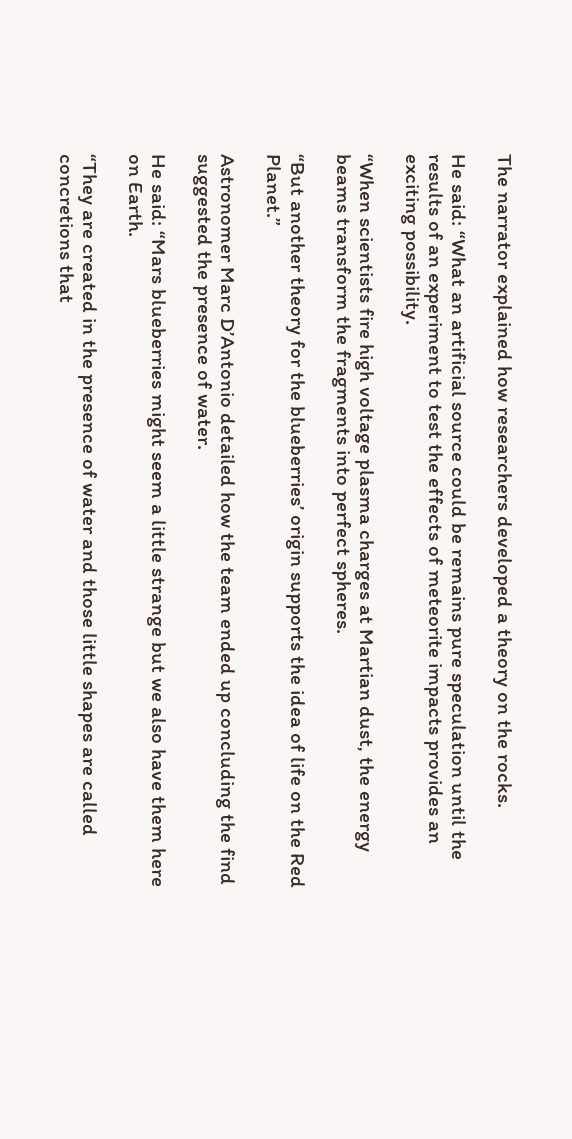The narrator explained how researchers developed a theory on the rocks.

He said: “What an artificial source could be remains pure speculation until the results of an experiment to test the effects of meteorite impacts provides an exciting possibility.

“When scientists fire high voltage plasma charges at Martian dust, the energy beams transform the fragments into perfect spheres.

“But another theory for the blueberries’ origin supports the idea of life on the Red Planet.”

Astronomer Marc D’Antonio detailed how the team ended up concluding the find suggested the presence of water.

He said: “Mars blueberries might seem a little strange but we also have them here on Earth.

“They are created in the presence of water and those little shapes are called concretions that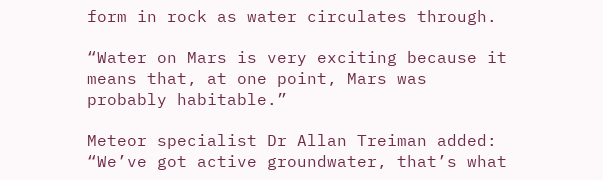form in rock as water circulates through.

“Water on Mars is very exciting because it means that, at one point, Mars was probably habitable.”

Meteor specialist Dr Allan Treiman added: “We’ve got active groundwater, that’s what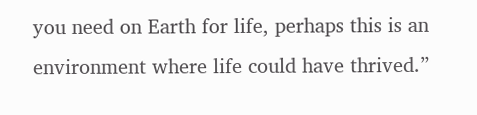you need on Earth for life, perhaps this is an environment where life could have thrived.”